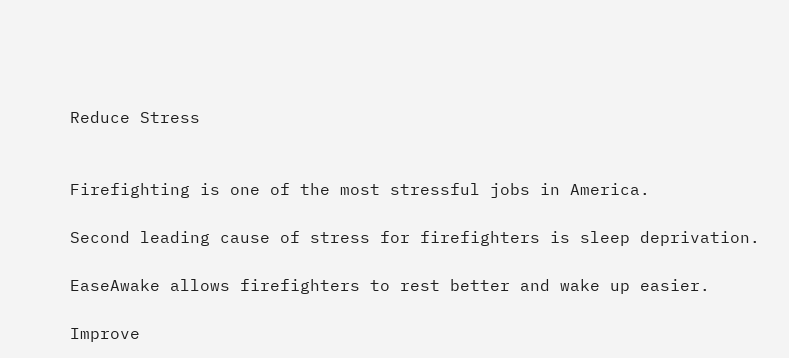Reduce Stress


Firefighting is one of the most stressful jobs in America.

Second leading cause of stress for firefighters is sleep deprivation.

EaseAwake allows firefighters to rest better and wake up easier.

Improve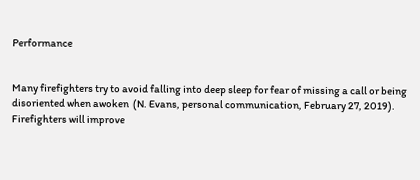Performance


Many firefighters try to avoid falling into deep sleep for fear of missing a call or being disoriented when awoken  (N. Evans, personal communication, February 27, 2019). Firefighters will improve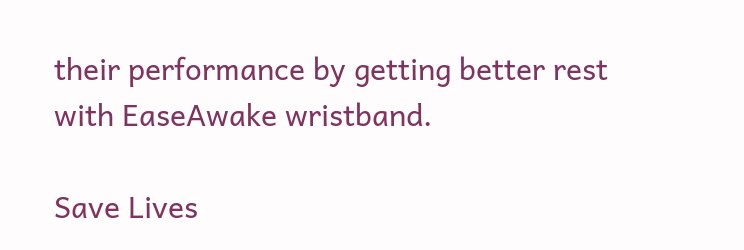their performance by getting better rest with EaseAwake wristband.

Save Lives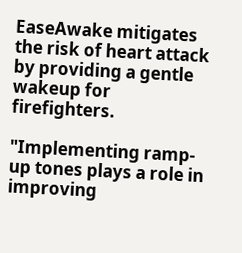EaseAwake mitigates the risk of heart attack by providing a gentle wakeup for firefighters.

"Implementing ramp-up tones plays a role in improving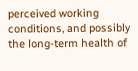perceived working conditions, and possibly the long-term health of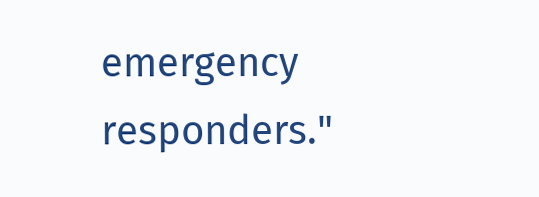emergency responders."